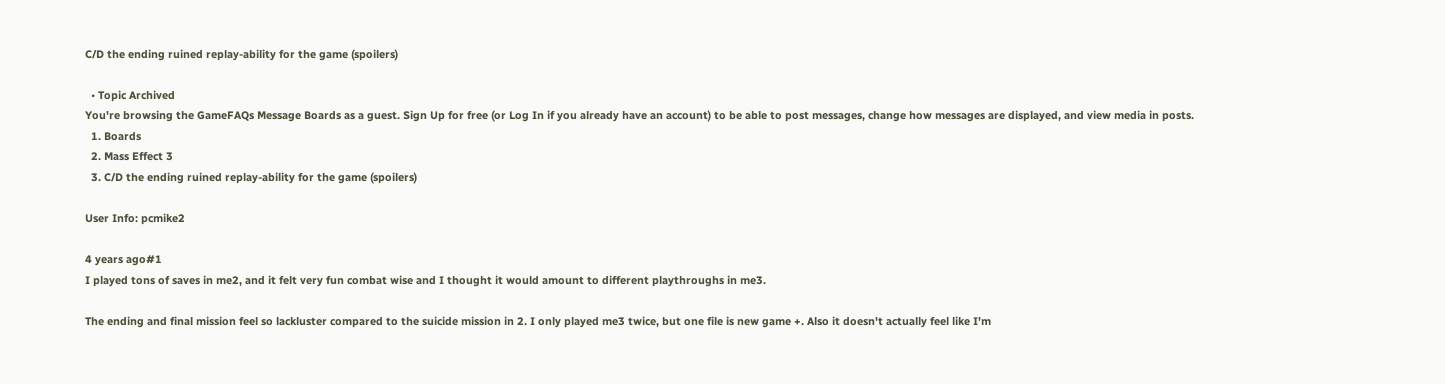C/D the ending ruined replay-ability for the game (spoilers)

  • Topic Archived
You're browsing the GameFAQs Message Boards as a guest. Sign Up for free (or Log In if you already have an account) to be able to post messages, change how messages are displayed, and view media in posts.
  1. Boards
  2. Mass Effect 3
  3. C/D the ending ruined replay-ability for the game (spoilers)

User Info: pcmike2

4 years ago#1
I played tons of saves in me2, and it felt very fun combat wise and I thought it would amount to different playthroughs in me3.

The ending and final mission feel so lackluster compared to the suicide mission in 2. I only played me3 twice, but one file is new game +. Also it doesn't actually feel like I'm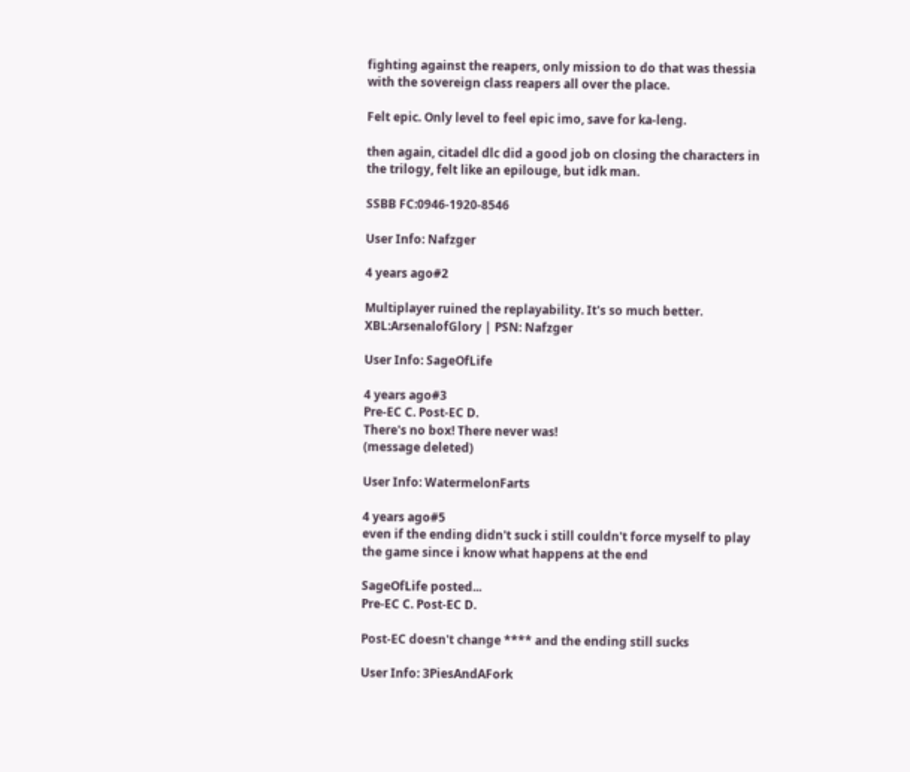fighting against the reapers, only mission to do that was thessia with the sovereign class reapers all over the place.

Felt epic. Only level to feel epic imo, save for ka-leng.

then again, citadel dlc did a good job on closing the characters in the trilogy, felt like an epilouge, but idk man.

SSBB FC:0946-1920-8546

User Info: Nafzger

4 years ago#2

Multiplayer ruined the replayability. It's so much better.
XBL:ArsenalofGlory | PSN: Nafzger

User Info: SageOfLife

4 years ago#3
Pre-EC C. Post-EC D.
There's no box! There never was!
(message deleted)

User Info: WatermelonFarts

4 years ago#5
even if the ending didn't suck i still couldn't force myself to play the game since i know what happens at the end

SageOfLife posted...
Pre-EC C. Post-EC D.

Post-EC doesn't change **** and the ending still sucks

User Info: 3PiesAndAFork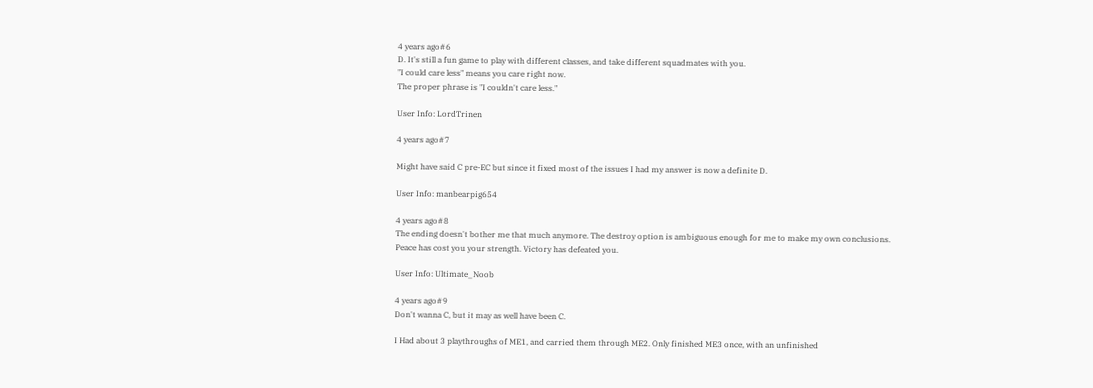4 years ago#6
D. It's still a fun game to play with different classes, and take different squadmates with you.
"I could care less" means you care right now.
The proper phrase is "I couldn't care less."

User Info: LordTrinen

4 years ago#7

Might have said C pre-EC but since it fixed most of the issues I had my answer is now a definite D.

User Info: manbearpig654

4 years ago#8
The ending doesn't bother me that much anymore. The destroy option is ambiguous enough for me to make my own conclusions.
Peace has cost you your strength. Victory has defeated you.

User Info: Ultimate_Noob

4 years ago#9
Don't wanna C, but it may as well have been C.

I Had about 3 playthroughs of ME1, and carried them through ME2. Only finished ME3 once, with an unfinished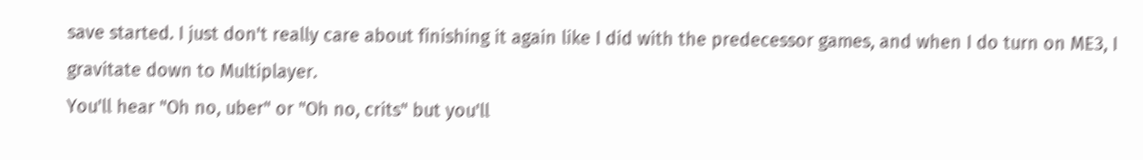save started. I just don't really care about finishing it again like I did with the predecessor games, and when I do turn on ME3, I gravitate down to Multiplayer.
You'll hear "Oh no, uber" or "Oh no, crits" but you'll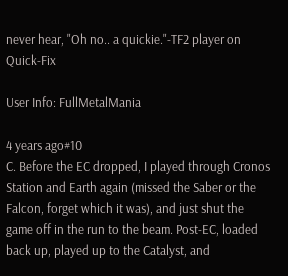never hear, "Oh no.. a quickie."-TF2 player on Quick-Fix

User Info: FullMetalMania

4 years ago#10
C. Before the EC dropped, I played through Cronos Station and Earth again (missed the Saber or the Falcon, forget which it was), and just shut the game off in the run to the beam. Post-EC, loaded back up, played up to the Catalyst, and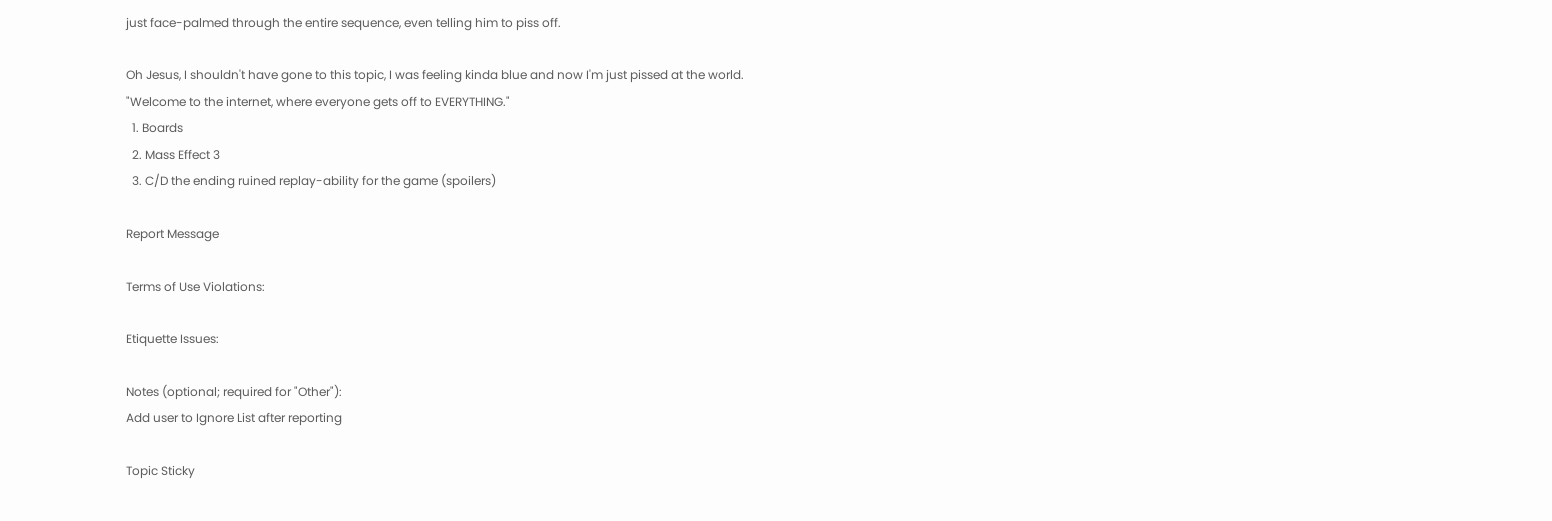just face-palmed through the entire sequence, even telling him to piss off.

Oh Jesus, I shouldn't have gone to this topic, I was feeling kinda blue and now I'm just pissed at the world.
"Welcome to the internet, where everyone gets off to EVERYTHING."
  1. Boards
  2. Mass Effect 3
  3. C/D the ending ruined replay-ability for the game (spoilers)

Report Message

Terms of Use Violations:

Etiquette Issues:

Notes (optional; required for "Other"):
Add user to Ignore List after reporting

Topic Sticky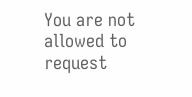You are not allowed to request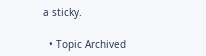a sticky.

  • Topic Archived